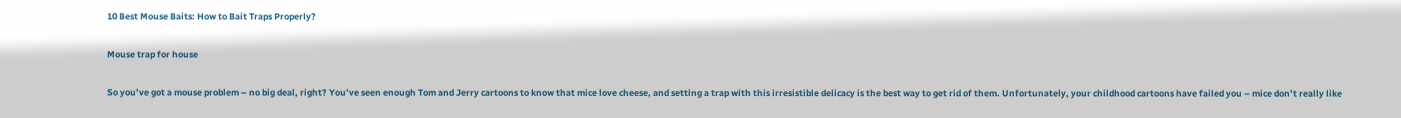10 Best Mouse Baits: How to Bait Traps Properly?

Mouse trap for house

So you’ve got a mouse problem – no big deal, right? You’ve seen enough Tom and Jerry cartoons to know that mice love cheese, and setting a trap with this irresistible delicacy is the best way to get rid of them. Unfortunately, your childhood cartoons have failed you – mice don’t really like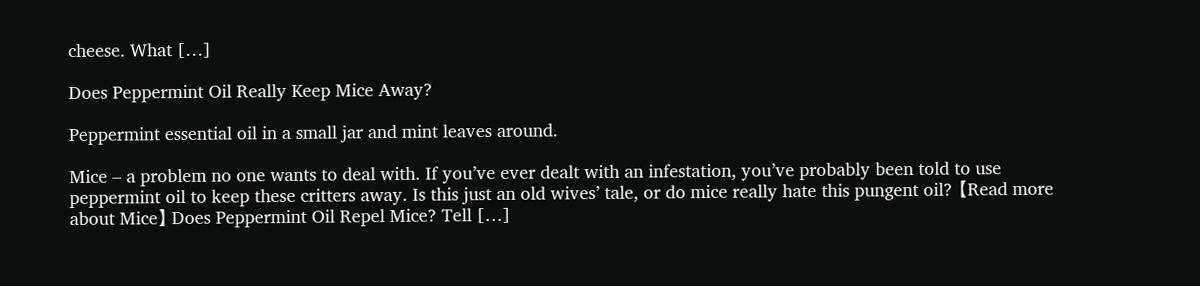cheese. What […]

Does Peppermint Oil Really Keep Mice Away?

Peppermint essential oil in a small jar and mint leaves around.

Mice – a problem no one wants to deal with. If you’ve ever dealt with an infestation, you’ve probably been told to use peppermint oil to keep these critters away. Is this just an old wives’ tale, or do mice really hate this pungent oil? 【Read more about Mice】 Does Peppermint Oil Repel Mice? Tell […]